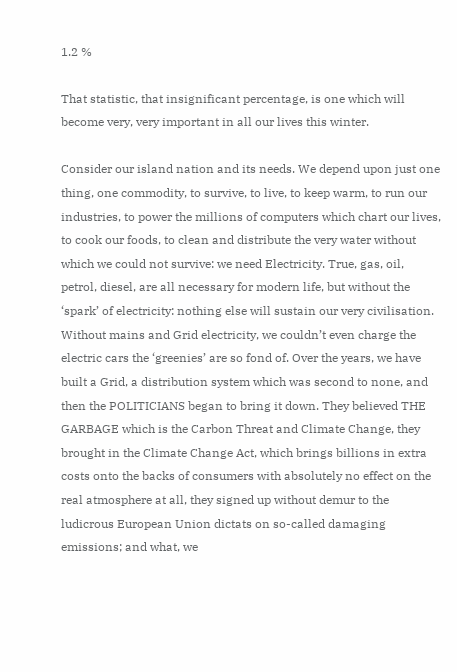1.2 %

That statistic, that insignificant percentage, is one which will become very, very important in all our lives this winter.

Consider our island nation and its needs. We depend upon just one thing, one commodity, to survive, to live, to keep warm, to run our industries, to power the millions of computers which chart our lives, to cook our foods, to clean and distribute the very water without which we could not survive: we need Electricity. True, gas, oil, petrol, diesel, are all necessary for modern life, but without the ‘spark’ of electricity: nothing else will sustain our very civilisation. Without mains and Grid electricity, we couldn’t even charge the electric cars the ‘greenies’ are so fond of. Over the years, we have built a Grid, a distribution system which was second to none, and then the POLITICIANS began to bring it down. They believed THE GARBAGE which is the Carbon Threat and Climate Change, they brought in the Climate Change Act, which brings billions in extra costs onto the backs of consumers with absolutely no effect on the real atmosphere at all, they signed up without demur to the ludicrous European Union dictats on so-called damaging emissions; and what, we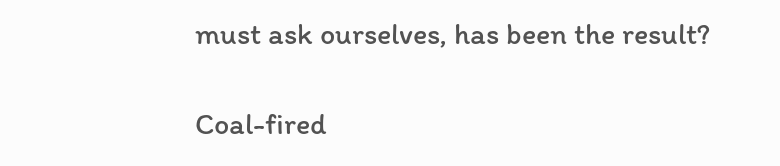must ask ourselves, has been the result?

Coal-fired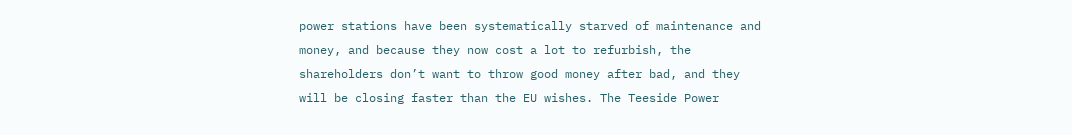power stations have been systematically starved of maintenance and money, and because they now cost a lot to refurbish, the shareholders don’t want to throw good money after bad, and they will be closing faster than the EU wishes. The Teeside Power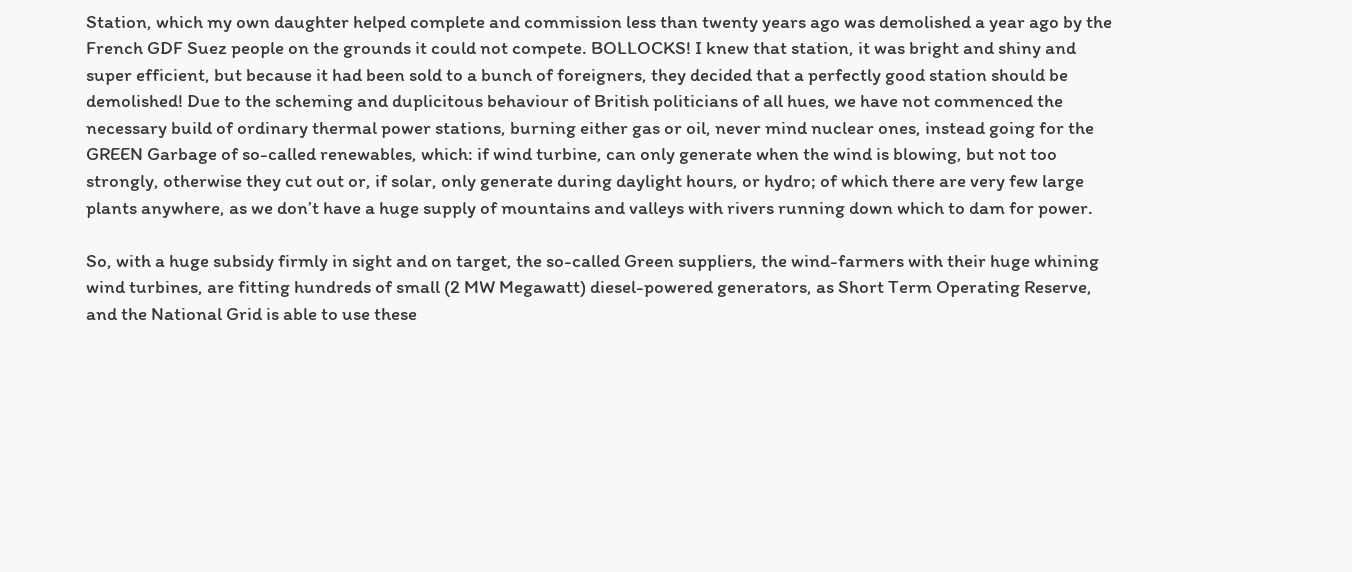Station, which my own daughter helped complete and commission less than twenty years ago was demolished a year ago by the French GDF Suez people on the grounds it could not compete. BOLLOCKS! I knew that station, it was bright and shiny and super efficient, but because it had been sold to a bunch of foreigners, they decided that a perfectly good station should be demolished! Due to the scheming and duplicitous behaviour of British politicians of all hues, we have not commenced the necessary build of ordinary thermal power stations, burning either gas or oil, never mind nuclear ones, instead going for the GREEN Garbage of so-called renewables, which: if wind turbine, can only generate when the wind is blowing, but not too strongly, otherwise they cut out or, if solar, only generate during daylight hours, or hydro; of which there are very few large plants anywhere, as we don’t have a huge supply of mountains and valleys with rivers running down which to dam for power.

So, with a huge subsidy firmly in sight and on target, the so-called Green suppliers, the wind-farmers with their huge whining wind turbines, are fitting hundreds of small (2 MW Megawatt) diesel-powered generators, as Short Term Operating Reserve, and the National Grid is able to use these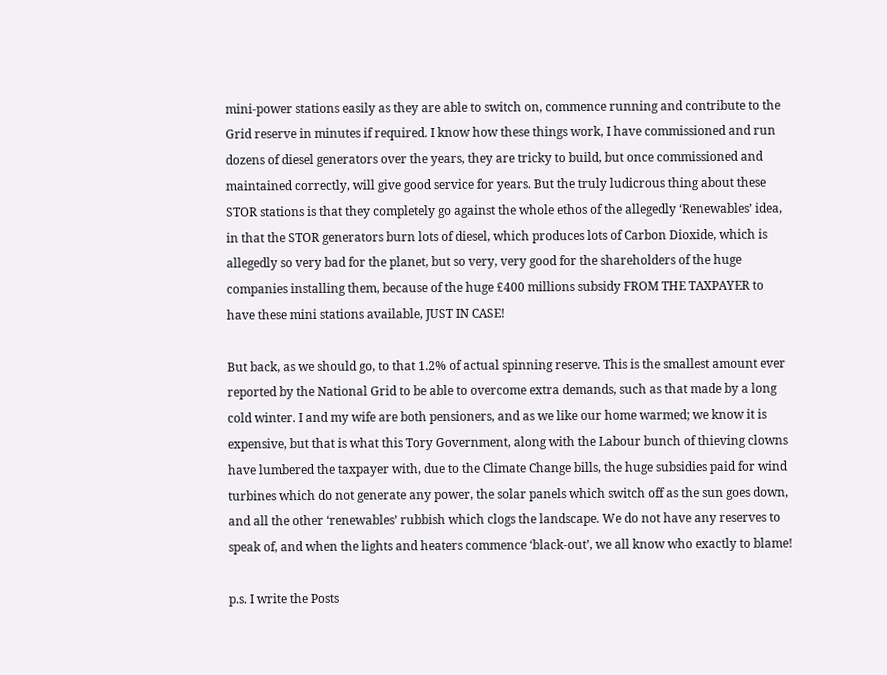mini-power stations easily as they are able to switch on, commence running and contribute to the Grid reserve in minutes if required. I know how these things work, I have commissioned and run dozens of diesel generators over the years, they are tricky to build, but once commissioned and maintained correctly, will give good service for years. But the truly ludicrous thing about these STOR stations is that they completely go against the whole ethos of the allegedly ‘Renewables’ idea, in that the STOR generators burn lots of diesel, which produces lots of Carbon Dioxide, which is allegedly so very bad for the planet, but so very, very good for the shareholders of the huge companies installing them, because of the huge £400 millions subsidy FROM THE TAXPAYER to have these mini stations available, JUST IN CASE!

But back, as we should go, to that 1.2% of actual spinning reserve. This is the smallest amount ever reported by the National Grid to be able to overcome extra demands, such as that made by a long cold winter. I and my wife are both pensioners, and as we like our home warmed; we know it is expensive, but that is what this Tory Government, along with the Labour bunch of thieving clowns have lumbered the taxpayer with, due to the Climate Change bills, the huge subsidies paid for wind turbines which do not generate any power, the solar panels which switch off as the sun goes down, and all the other ‘renewables’ rubbish which clogs the landscape. We do not have any reserves to speak of, and when the lights and heaters commence ‘black-out’, we all know who exactly to blame!

p.s. I write the Posts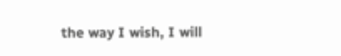the way I wish, I will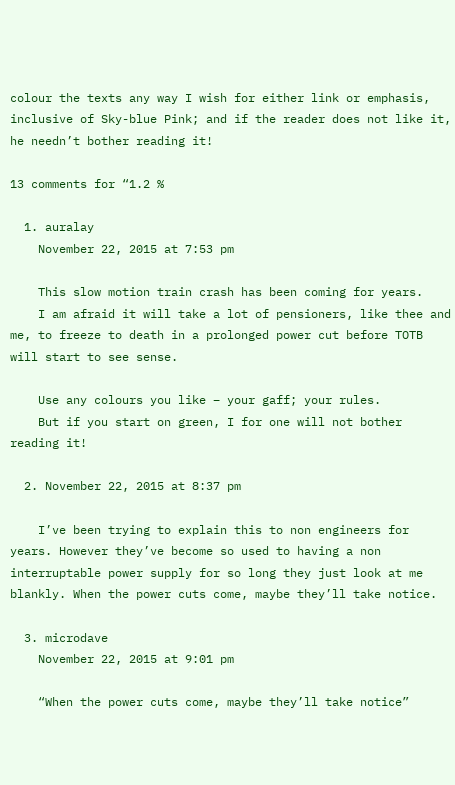colour the texts any way I wish for either link or emphasis, inclusive of Sky-blue Pink; and if the reader does not like it, he needn’t bother reading it!

13 comments for “1.2 %

  1. auralay
    November 22, 2015 at 7:53 pm

    This slow motion train crash has been coming for years.
    I am afraid it will take a lot of pensioners, like thee and me, to freeze to death in a prolonged power cut before TOTB will start to see sense.

    Use any colours you like – your gaff; your rules.
    But if you start on green, I for one will not bother reading it!

  2. November 22, 2015 at 8:37 pm

    I’ve been trying to explain this to non engineers for years. However they’ve become so used to having a non interruptable power supply for so long they just look at me blankly. When the power cuts come, maybe they’ll take notice.

  3. microdave
    November 22, 2015 at 9:01 pm

    “When the power cuts come, maybe they’ll take notice”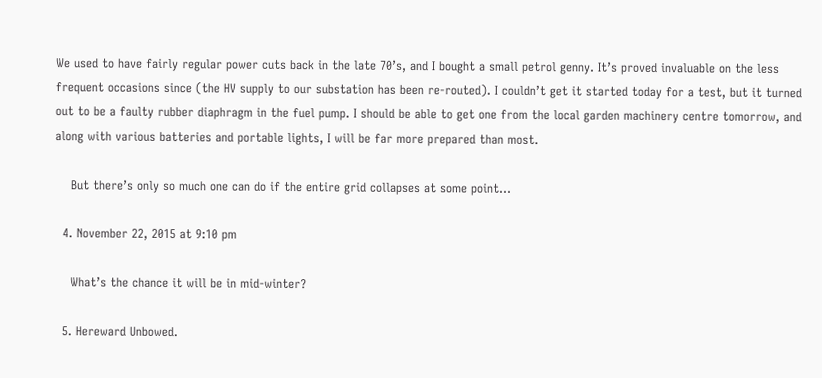We used to have fairly regular power cuts back in the late 70’s, and I bought a small petrol genny. It’s proved invaluable on the less frequent occasions since (the HV supply to our substation has been re-routed). I couldn’t get it started today for a test, but it turned out to be a faulty rubber diaphragm in the fuel pump. I should be able to get one from the local garden machinery centre tomorrow, and along with various batteries and portable lights, I will be far more prepared than most.

    But there’s only so much one can do if the entire grid collapses at some point…

  4. November 22, 2015 at 9:10 pm

    What’s the chance it will be in mid-winter?

  5. Hereward Unbowed.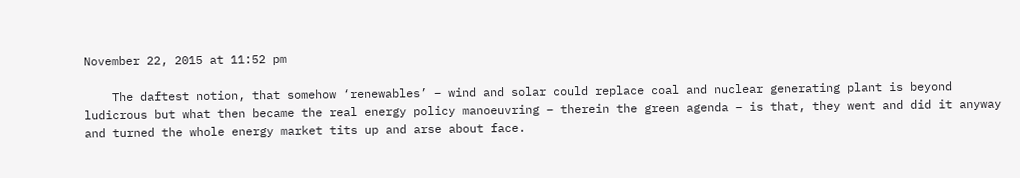November 22, 2015 at 11:52 pm

    The daftest notion, that somehow ‘renewables’ – wind and solar could replace coal and nuclear generating plant is beyond ludicrous but what then became the real energy policy manoeuvring – therein the green agenda – is that, they went and did it anyway and turned the whole energy market tits up and arse about face.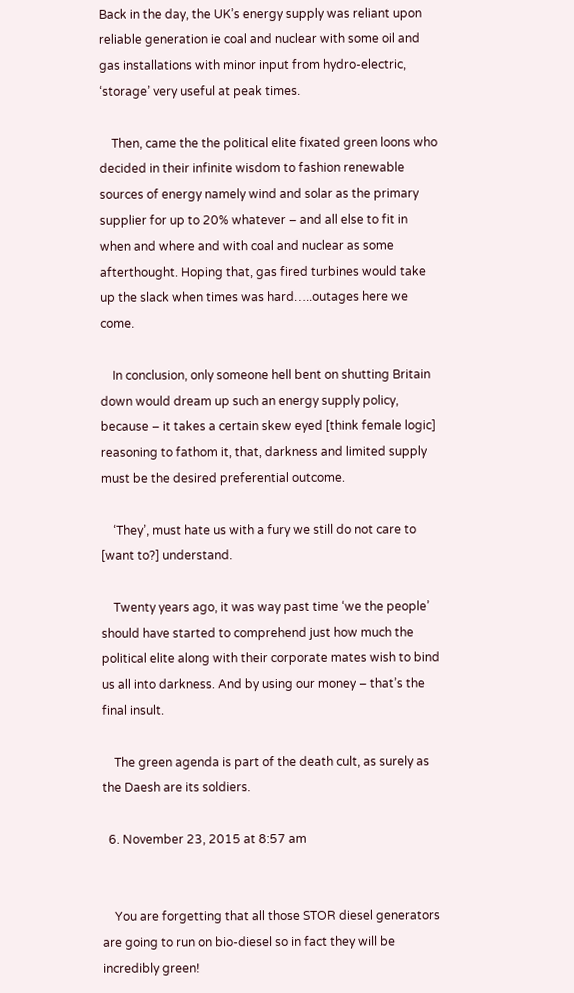Back in the day, the UK’s energy supply was reliant upon reliable generation ie coal and nuclear with some oil and gas installations with minor input from hydro-electric, ‘storage’ very useful at peak times.

    Then, came the the political elite fixated green loons who decided in their infinite wisdom to fashion renewable sources of energy namely wind and solar as the primary supplier for up to 20% whatever – and all else to fit in when and where and with coal and nuclear as some afterthought. Hoping that, gas fired turbines would take up the slack when times was hard…..outages here we come.

    In conclusion, only someone hell bent on shutting Britain down would dream up such an energy supply policy, because – it takes a certain skew eyed [think female logic] reasoning to fathom it, that, darkness and limited supply must be the desired preferential outcome.

    ‘They’, must hate us with a fury we still do not care to [want to?] understand.

    Twenty years ago, it was way past time ‘we the people’ should have started to comprehend just how much the political elite along with their corporate mates wish to bind us all into darkness. And by using our money – that’s the final insult.

    The green agenda is part of the death cult, as surely as the Daesh are its soldiers.

  6. November 23, 2015 at 8:57 am


    You are forgetting that all those STOR diesel generators are going to run on bio-diesel so in fact they will be incredibly green!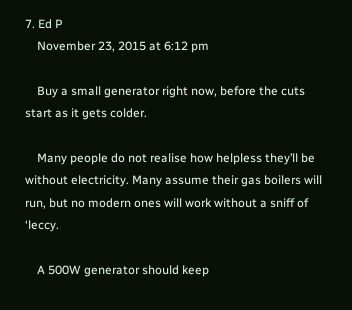7. Ed P
    November 23, 2015 at 6:12 pm

    Buy a small generator right now, before the cuts start as it gets colder.

    Many people do not realise how helpless they’ll be without electricity. Many assume their gas boilers will run, but no modern ones will work without a sniff of ‘leccy.

    A 500W generator should keep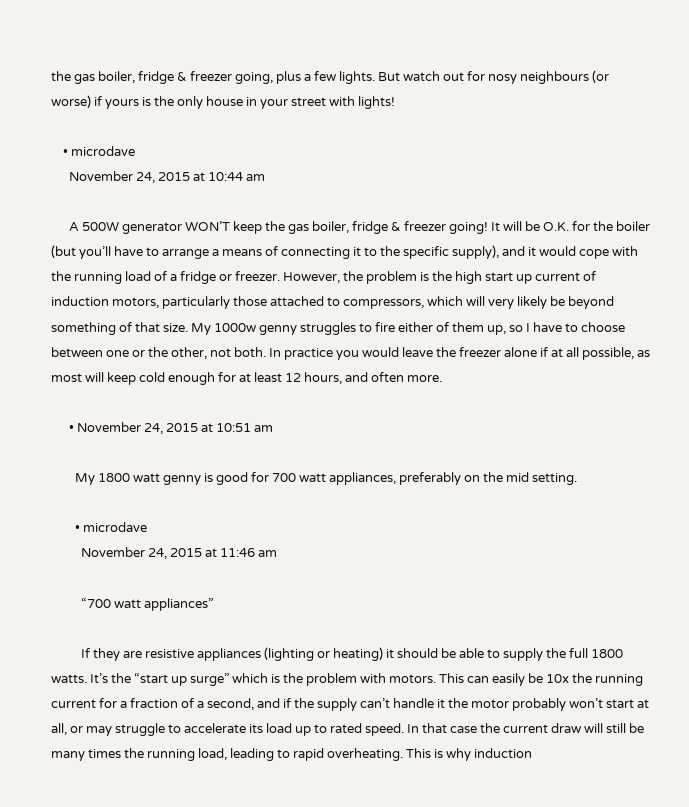the gas boiler, fridge & freezer going, plus a few lights. But watch out for nosy neighbours (or worse) if yours is the only house in your street with lights!

    • microdave
      November 24, 2015 at 10:44 am

      A 500W generator WON’T keep the gas boiler, fridge & freezer going! It will be O.K. for the boiler (but you’ll have to arrange a means of connecting it to the specific supply), and it would cope with the running load of a fridge or freezer. However, the problem is the high start up current of induction motors, particularly those attached to compressors, which will very likely be beyond something of that size. My 1000w genny struggles to fire either of them up, so I have to choose between one or the other, not both. In practice you would leave the freezer alone if at all possible, as most will keep cold enough for at least 12 hours, and often more.

      • November 24, 2015 at 10:51 am

        My 1800 watt genny is good for 700 watt appliances, preferably on the mid setting.

        • microdave
          November 24, 2015 at 11:46 am

          “700 watt appliances”

          If they are resistive appliances (lighting or heating) it should be able to supply the full 1800 watts. It’s the “start up surge” which is the problem with motors. This can easily be 10x the running current for a fraction of a second, and if the supply can’t handle it the motor probably won’t start at all, or may struggle to accelerate its load up to rated speed. In that case the current draw will still be many times the running load, leading to rapid overheating. This is why induction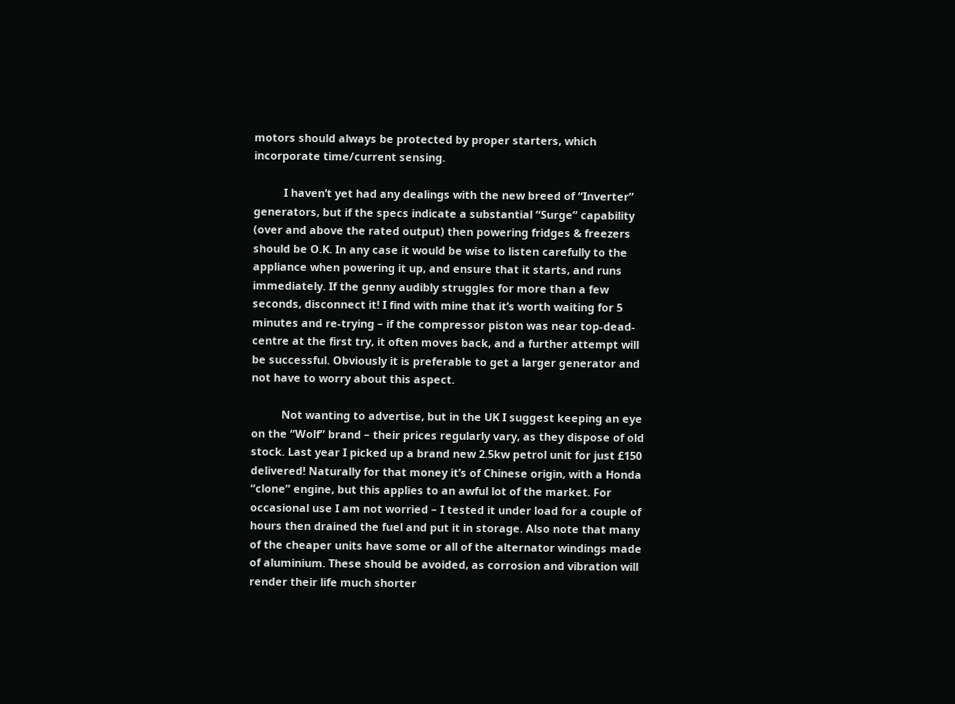motors should always be protected by proper starters, which incorporate time/current sensing.

          I haven’t yet had any dealings with the new breed of “Inverter” generators, but if the specs indicate a substantial “Surge” capability (over and above the rated output) then powering fridges & freezers should be O.K. In any case it would be wise to listen carefully to the appliance when powering it up, and ensure that it starts, and runs immediately. If the genny audibly struggles for more than a few seconds, disconnect it! I find with mine that it’s worth waiting for 5 minutes and re-trying – if the compressor piston was near top-dead-centre at the first try, it often moves back, and a further attempt will be successful. Obviously it is preferable to get a larger generator and not have to worry about this aspect.

          Not wanting to advertise, but in the UK I suggest keeping an eye on the “Wolf” brand – their prices regularly vary, as they dispose of old stock. Last year I picked up a brand new 2.5kw petrol unit for just £150 delivered! Naturally for that money it’s of Chinese origin, with a Honda “clone” engine, but this applies to an awful lot of the market. For occasional use I am not worried – I tested it under load for a couple of hours then drained the fuel and put it in storage. Also note that many of the cheaper units have some or all of the alternator windings made of aluminium. These should be avoided, as corrosion and vibration will render their life much shorter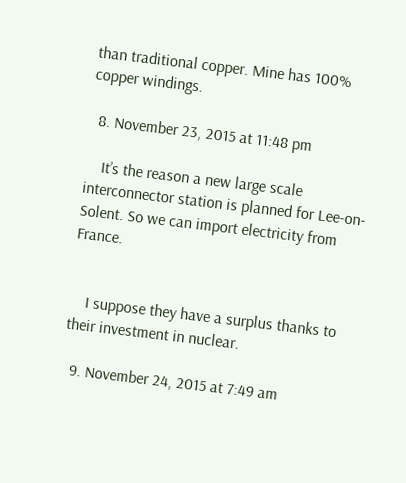than traditional copper. Mine has 100% copper windings.

  8. November 23, 2015 at 11:48 pm

    It’s the reason a new large scale interconnector station is planned for Lee-on-Solent. So we can import electricity from France.


    I suppose they have a surplus thanks to their investment in nuclear.

  9. November 24, 2015 at 7:49 am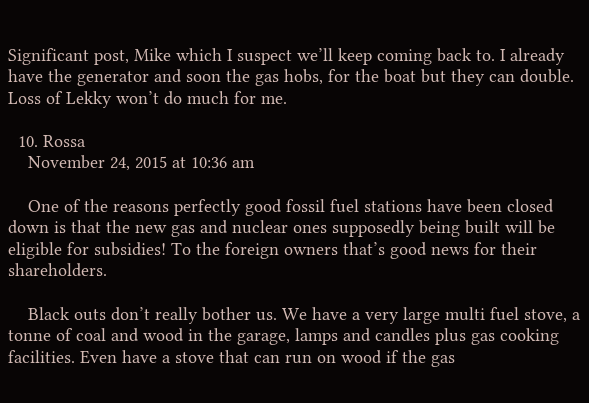Significant post, Mike which I suspect we’ll keep coming back to. I already have the generator and soon the gas hobs, for the boat but they can double. Loss of Lekky won’t do much for me.

  10. Rossa
    November 24, 2015 at 10:36 am

    One of the reasons perfectly good fossil fuel stations have been closed down is that the new gas and nuclear ones supposedly being built will be eligible for subsidies! To the foreign owners that’s good news for their shareholders.

    Black outs don’t really bother us. We have a very large multi fuel stove, a tonne of coal and wood in the garage, lamps and candles plus gas cooking facilities. Even have a stove that can run on wood if the gas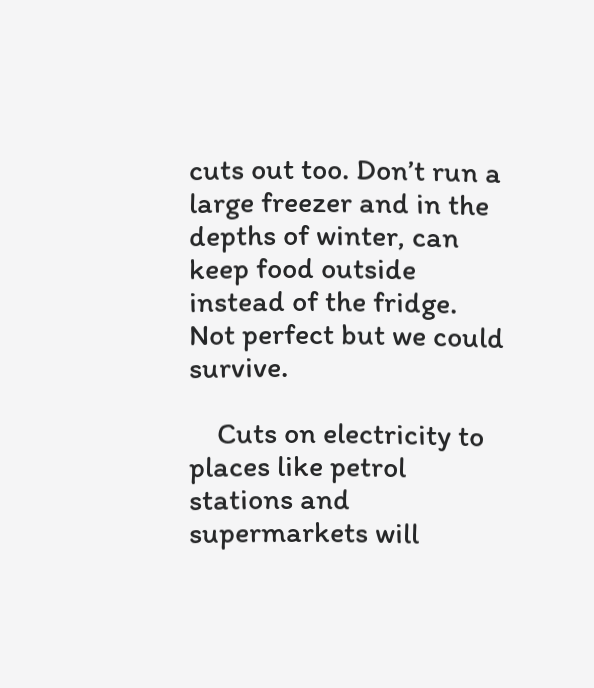cuts out too. Don’t run a large freezer and in the depths of winter, can keep food outside instead of the fridge. Not perfect but we could survive.

    Cuts on electricity to places like petrol stations and supermarkets will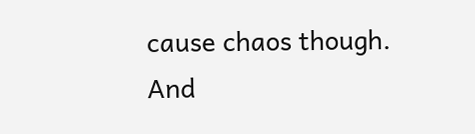cause chaos though. And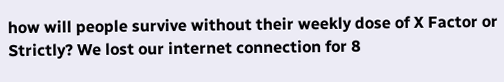how will people survive without their weekly dose of X Factor or Strictly? We lost our internet connection for 8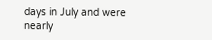days in July and were nearly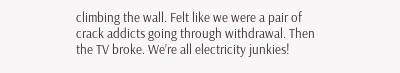climbing the wall. Felt like we were a pair of crack addicts going through withdrawal. Then the TV broke. We’re all electricity junkies!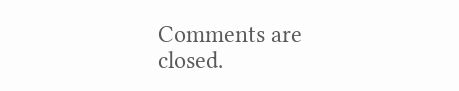Comments are closed.